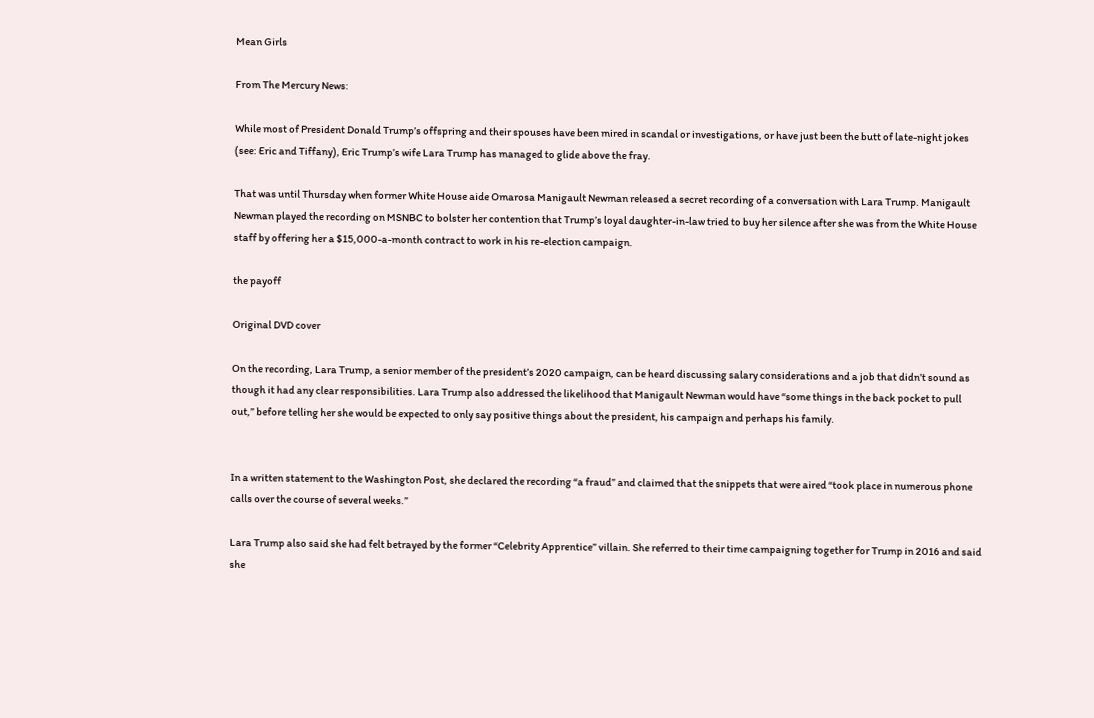Mean Girls

From The Mercury News:

While most of President Donald Trump’s offspring and their spouses have been mired in scandal or investigations, or have just been the butt of late-night jokes (see: Eric and Tiffany), Eric Trump’s wife Lara Trump has managed to glide above the fray.

That was until Thursday when former White House aide Omarosa Manigault Newman released a secret recording of a conversation with Lara Trump. Manigault Newman played the recording on MSNBC to bolster her contention that Trump’s loyal daughter-in-law tried to buy her silence after she was from the White House staff by offering her a $15,000-a-month contract to work in his re-election campaign.

the payoff

Original DVD cover

On the recording, Lara Trump, a senior member of the president’s 2020 campaign, can be heard discussing salary considerations and a job that didn’t sound as though it had any clear responsibilities. Lara Trump also addressed the likelihood that Manigault Newman would have “some things in the back pocket to pull out,” before telling her she would be expected to only say positive things about the president, his campaign and perhaps his family.


In a written statement to the Washington Post, she declared the recording “a fraud” and claimed that the snippets that were aired “took place in numerous phone calls over the course of several weeks.”

Lara Trump also said she had felt betrayed by the former “Celebrity Apprentice” villain. She referred to their time campaigning together for Trump in 2016 and said she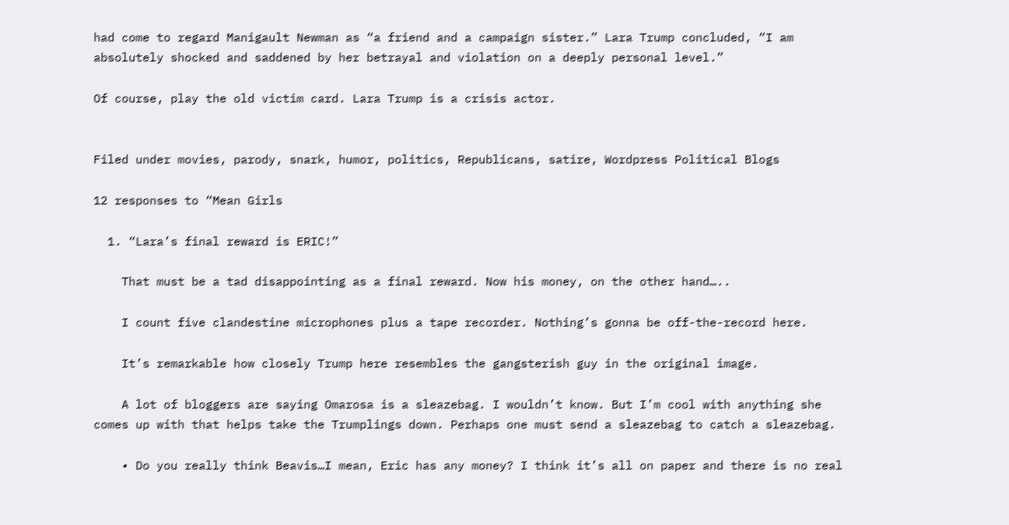had come to regard Manigault Newman as “a friend and a campaign sister.” Lara Trump concluded, “I am absolutely shocked and saddened by her betrayal and violation on a deeply personal level.”

Of course, play the old victim card. Lara Trump is a crisis actor.


Filed under movies, parody, snark, humor, politics, Republicans, satire, Wordpress Political Blogs

12 responses to “Mean Girls

  1. “Lara’s final reward is ERIC!”

    That must be a tad disappointing as a final reward. Now his money, on the other hand…..

    I count five clandestine microphones plus a tape recorder. Nothing’s gonna be off-the-record here.

    It’s remarkable how closely Trump here resembles the gangsterish guy in the original image.

    A lot of bloggers are saying Omarosa is a sleazebag. I wouldn’t know. But I’m cool with anything she comes up with that helps take the Trumplings down. Perhaps one must send a sleazebag to catch a sleazebag.

    • Do you really think Beavis…I mean, Eric has any money? I think it’s all on paper and there is no real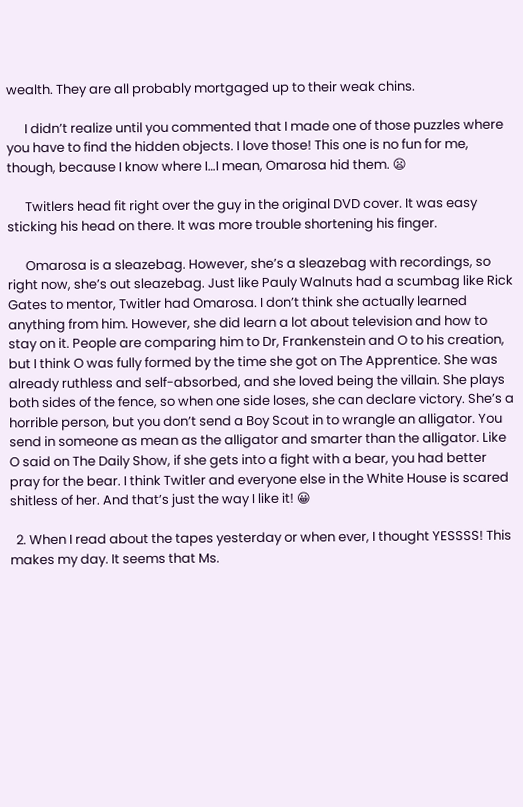wealth. They are all probably mortgaged up to their weak chins.

      I didn’t realize until you commented that I made one of those puzzles where you have to find the hidden objects. I love those! This one is no fun for me, though, because I know where I…I mean, Omarosa hid them. 😦

      Twitlers head fit right over the guy in the original DVD cover. It was easy sticking his head on there. It was more trouble shortening his finger.

      Omarosa is a sleazebag. However, she’s a sleazebag with recordings, so right now, she’s out sleazebag. Just like Pauly Walnuts had a scumbag like Rick Gates to mentor, Twitler had Omarosa. I don’t think she actually learned anything from him. However, she did learn a lot about television and how to stay on it. People are comparing him to Dr, Frankenstein and O to his creation, but I think O was fully formed by the time she got on The Apprentice. She was already ruthless and self-absorbed, and she loved being the villain. She plays both sides of the fence, so when one side loses, she can declare victory. She’s a horrible person, but you don’t send a Boy Scout in to wrangle an alligator. You send in someone as mean as the alligator and smarter than the alligator. Like O said on The Daily Show, if she gets into a fight with a bear, you had better pray for the bear. I think Twitler and everyone else in the White House is scared shitless of her. And that’s just the way I like it! 😀

  2. When I read about the tapes yesterday or when ever, I thought YESSSS! This makes my day. It seems that Ms.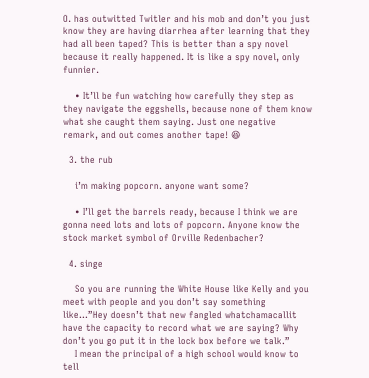O. has outwitted Twitler and his mob and don’t you just know they are having diarrhea after learning that they had all been taped? This is better than a spy novel because it really happened. It is like a spy novel, only funnier.

    • It’ll be fun watching how carefully they step as they navigate the eggshells, because none of them know what she caught them saying. Just one negative remark, and out comes another tape! 😆

  3. the rub

    i’m making popcorn. anyone want some?

    • I’ll get the barrels ready, because I think we are gonna need lots and lots of popcorn. Anyone know the stock market symbol of Orville Redenbacher?

  4. singe

    So you are running the White House like Kelly and you meet with people and you don’t say something like…”Hey doesn’t that new fangled whatchamacallit have the capacity to record what we are saying? Why don’t you go put it in the lock box before we talk.”
    I mean the principal of a high school would know to tell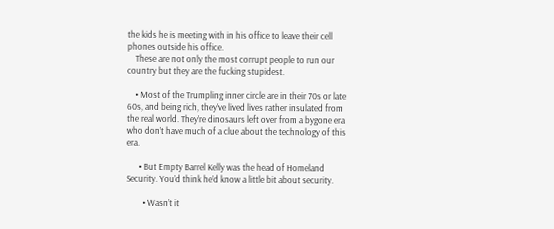the kids he is meeting with in his office to leave their cell phones outside his office.
    These are not only the most corrupt people to run our country but they are the fucking stupidest.

    • Most of the Trumpling inner circle are in their 70s or late 60s, and being rich, they’ve lived lives rather insulated from the real world. They’re dinosaurs left over from a bygone era who don’t have much of a clue about the technology of this era.

      • But Empty Barrel Kelly was the head of Homeland Security. You’d think he’d know a little bit about security.

        • Wasn’t it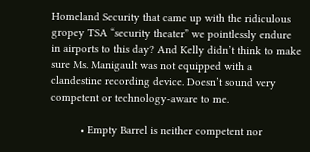Homeland Security that came up with the ridiculous gropey TSA “security theater” we pointlessly endure in airports to this day? And Kelly didn’t think to make sure Ms. Manigault was not equipped with a clandestine recording device. Doesn’t sound very competent or technology-aware to me.

          • Empty Barrel is neither competent nor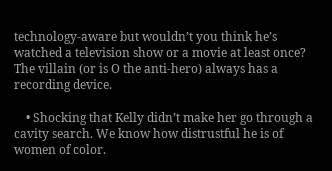technology-aware but wouldn’t you think he’s watched a television show or a movie at least once? The villain (or is O the anti-hero) always has a recording device.

    • Shocking that Kelly didn’t make her go through a cavity search. We know how distrustful he is of women of color.